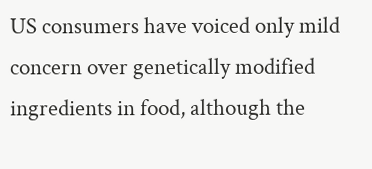US consumers have voiced only mild concern over genetically modified ingredients in food, although the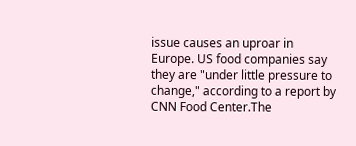issue causes an uproar in Europe. US food companies say they are "under little pressure to change," according to a report by CNN Food Center.The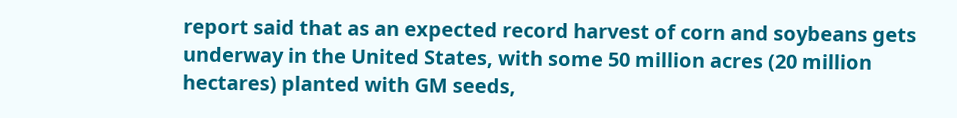report said that as an expected record harvest of corn and soybeans gets underway in the United States, with some 50 million acres (20 million hectares) planted with GM seeds,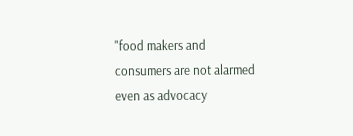"food makers and consumers are not alarmed even as advocacy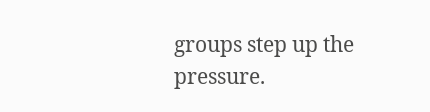groups step up the pressure.